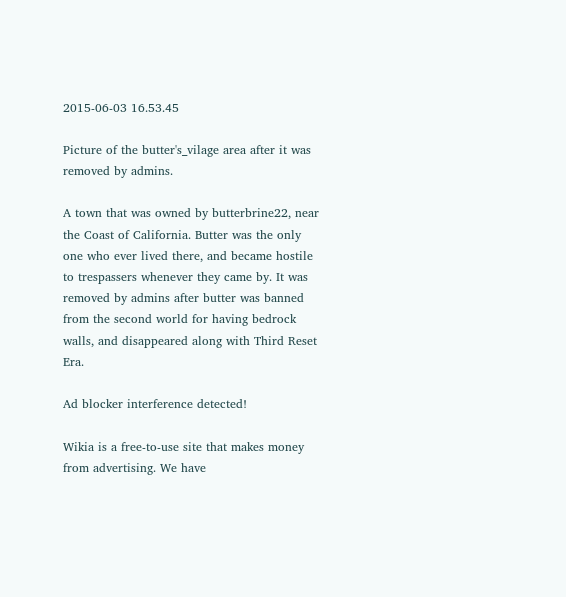2015-06-03 16.53.45

Picture of the butter's_vilage area after it was removed by admins.

A town that was owned by butterbrine22, near the Coast of California. Butter was the only one who ever lived there, and became hostile to trespassers whenever they came by. It was removed by admins after butter was banned from the second world for having bedrock walls, and disappeared along with Third Reset Era.

Ad blocker interference detected!

Wikia is a free-to-use site that makes money from advertising. We have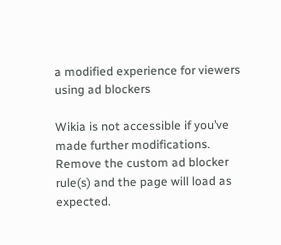a modified experience for viewers using ad blockers

Wikia is not accessible if you’ve made further modifications. Remove the custom ad blocker rule(s) and the page will load as expected.